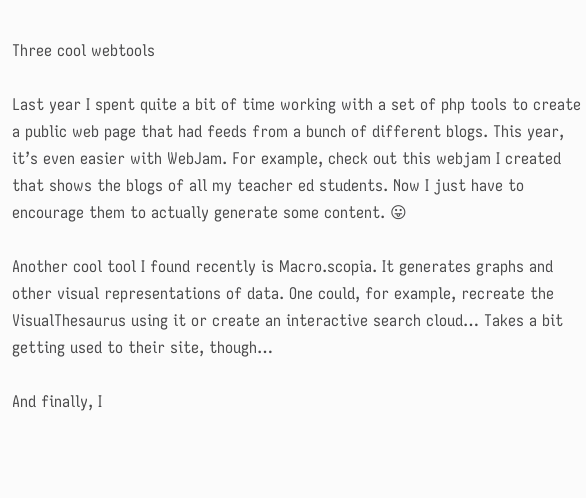Three cool webtools

Last year I spent quite a bit of time working with a set of php tools to create a public web page that had feeds from a bunch of different blogs. This year, it’s even easier with WebJam. For example, check out this webjam I created that shows the blogs of all my teacher ed students. Now I just have to encourage them to actually generate some content. 😛

Another cool tool I found recently is Macro.scopia. It generates graphs and other visual representations of data. One could, for example, recreate the VisualThesaurus using it or create an interactive search cloud… Takes a bit getting used to their site, though…

And finally, I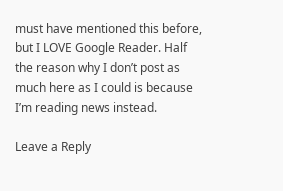must have mentioned this before, but I LOVE Google Reader. Half the reason why I don’t post as much here as I could is because I’m reading news instead.

Leave a Reply